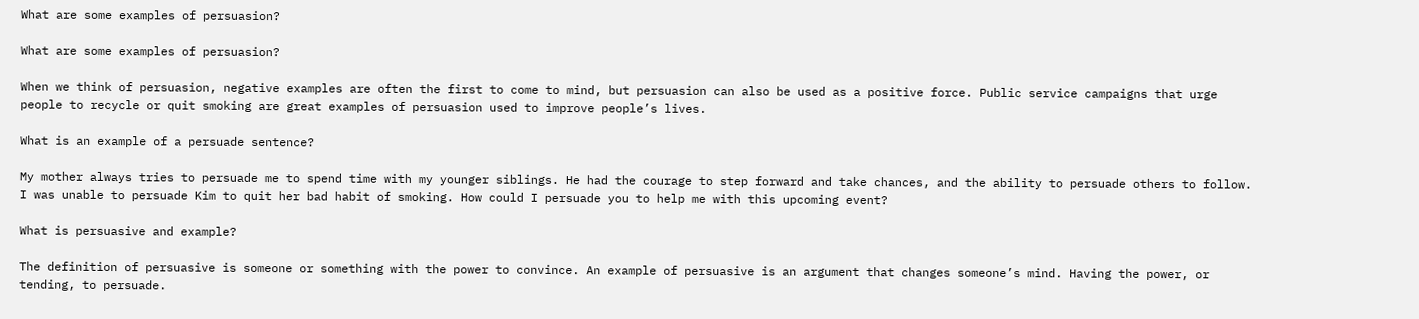What are some examples of persuasion?

What are some examples of persuasion?

When we think of persuasion, negative examples are often the first to come to mind, but persuasion can also be used as a positive force. Public service campaigns that urge people to recycle or quit smoking are great examples of persuasion used to improve people’s lives.

What is an example of a persuade sentence?

My mother always tries to persuade me to spend time with my younger siblings. He had the courage to step forward and take chances, and the ability to persuade others to follow. I was unable to persuade Kim to quit her bad habit of smoking. How could I persuade you to help me with this upcoming event?

What is persuasive and example?

The definition of persuasive is someone or something with the power to convince. An example of persuasive is an argument that changes someone’s mind. Having the power, or tending, to persuade.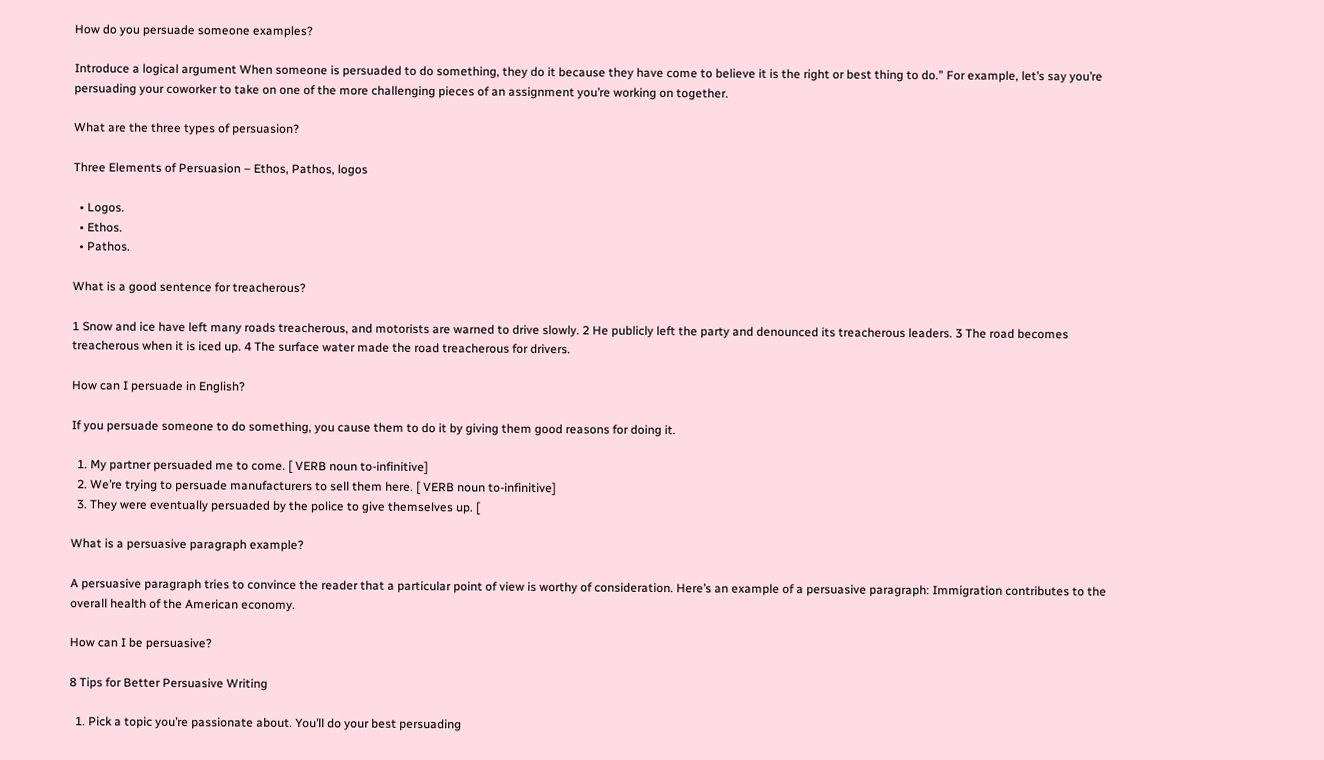How do you persuade someone examples?

Introduce a logical argument When someone is persuaded to do something, they do it because they have come to believe it is the right or best thing to do.” For example, let’s say you’re persuading your coworker to take on one of the more challenging pieces of an assignment you’re working on together.

What are the three types of persuasion?

Three Elements of Persuasion – Ethos, Pathos, logos

  • Logos.
  • Ethos.
  • Pathos.

What is a good sentence for treacherous?

1 Snow and ice have left many roads treacherous, and motorists are warned to drive slowly. 2 He publicly left the party and denounced its treacherous leaders. 3 The road becomes treacherous when it is iced up. 4 The surface water made the road treacherous for drivers.

How can I persuade in English?

If you persuade someone to do something, you cause them to do it by giving them good reasons for doing it.

  1. My partner persuaded me to come. [ VERB noun to-infinitive]
  2. We’re trying to persuade manufacturers to sell them here. [ VERB noun to-infinitive]
  3. They were eventually persuaded by the police to give themselves up. [

What is a persuasive paragraph example?

A persuasive paragraph tries to convince the reader that a particular point of view is worthy of consideration. Here’s an example of a persuasive paragraph: Immigration contributes to the overall health of the American economy.

How can I be persuasive?

8 Tips for Better Persuasive Writing

  1. Pick a topic you’re passionate about. You’ll do your best persuading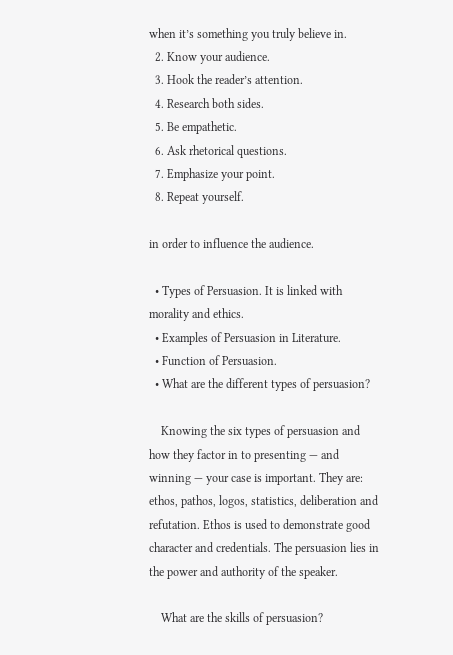when it’s something you truly believe in.
  2. Know your audience.
  3. Hook the reader’s attention.
  4. Research both sides.
  5. Be empathetic.
  6. Ask rhetorical questions.
  7. Emphasize your point.
  8. Repeat yourself.

in order to influence the audience.

  • Types of Persuasion. It is linked with morality and ethics.
  • Examples of Persuasion in Literature.
  • Function of Persuasion.
  • What are the different types of persuasion?

    Knowing the six types of persuasion and how they factor in to presenting — and winning — your case is important. They are: ethos, pathos, logos, statistics, deliberation and refutation. Ethos is used to demonstrate good character and credentials. The persuasion lies in the power and authority of the speaker.

    What are the skills of persuasion?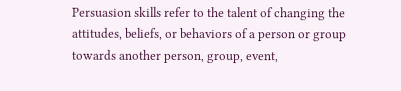Persuasion skills refer to the talent of changing the attitudes, beliefs, or behaviors of a person or group towards another person, group, event,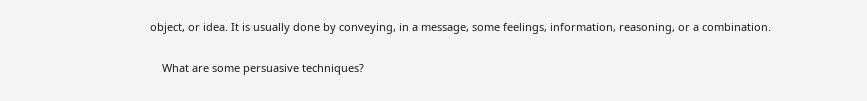object, or idea. It is usually done by conveying, in a message, some feelings, information, reasoning, or a combination.

    What are some persuasive techniques?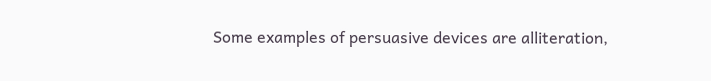Some examples of persuasive devices are alliteration,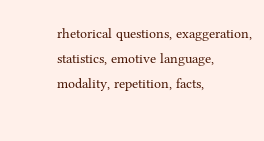rhetorical questions, exaggeration, statistics, emotive language, modality, repetition, facts,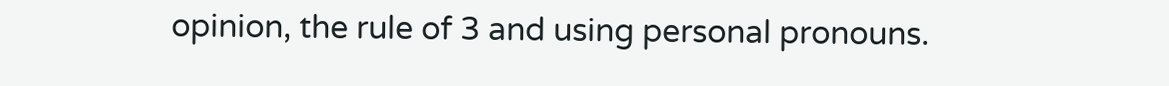opinion, the rule of 3 and using personal pronouns.